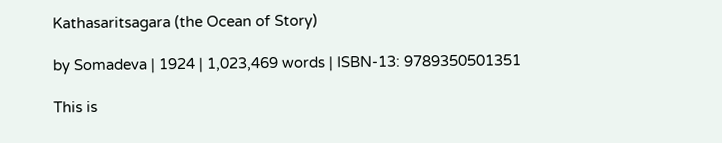Kathasaritsagara (the Ocean of Story)

by Somadeva | 1924 | 1,023,469 words | ISBN-13: 9789350501351

This is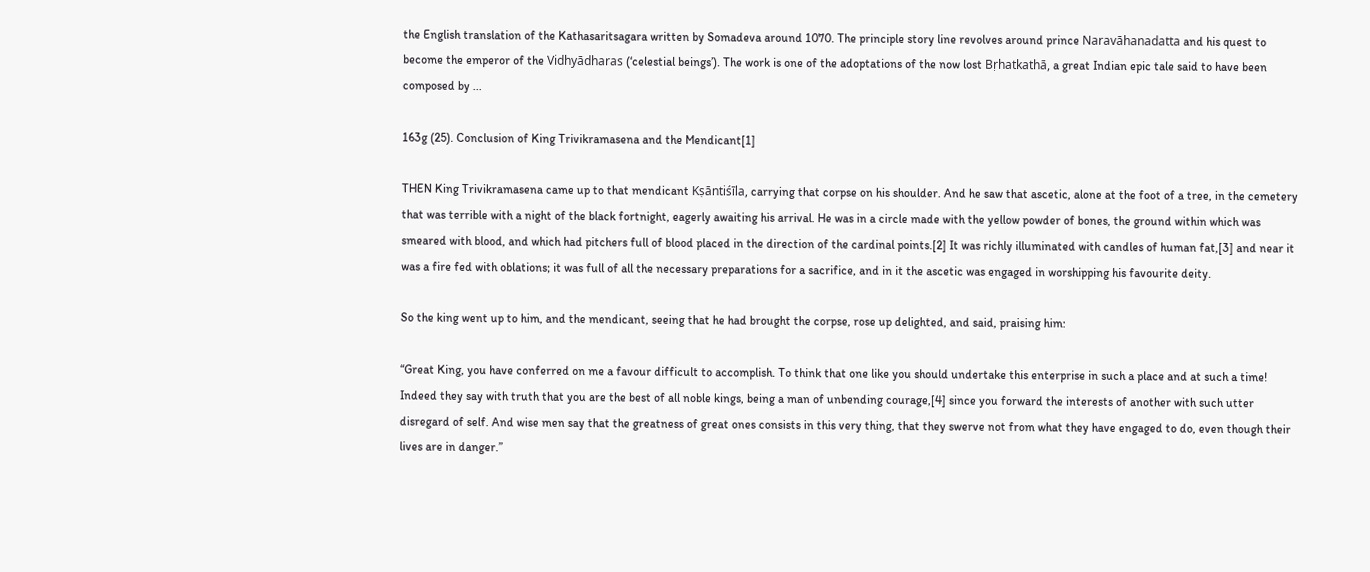the English translation of the Kathasaritsagara written by Somadeva around 1070. The principle story line revolves around prince Naravāhanadatta and his quest to become the emperor of the Vidhyādharas (‘celestial beings’). The work is one of the adoptations of the now lost Bṛhatkathā, a great Indian epic tale said to have been composed by ...

163g (25). Conclusion of King Trivikramasena and the Mendicant[1]

THEN King Trivikramasena came up to that mendicant Kṣāntiśīla, carrying that corpse on his shoulder. And he saw that ascetic, alone at the foot of a tree, in the cemetery that was terrible with a night of the black fortnight, eagerly awaiting his arrival. He was in a circle made with the yellow powder of bones, the ground within which was smeared with blood, and which had pitchers full of blood placed in the direction of the cardinal points.[2] It was richly illuminated with candles of human fat,[3] and near it was a fire fed with oblations; it was full of all the necessary preparations for a sacrifice, and in it the ascetic was engaged in worshipping his favourite deity.

So the king went up to him, and the mendicant, seeing that he had brought the corpse, rose up delighted, and said, praising him:

“Great King, you have conferred on me a favour difficult to accomplish. To think that one like you should undertake this enterprise in such a place and at such a time! Indeed they say with truth that you are the best of all noble kings, being a man of unbending courage,[4] since you forward the interests of another with such utter disregard of self. And wise men say that the greatness of great ones consists in this very thing, that they swerve not from what they have engaged to do, even though their lives are in danger.”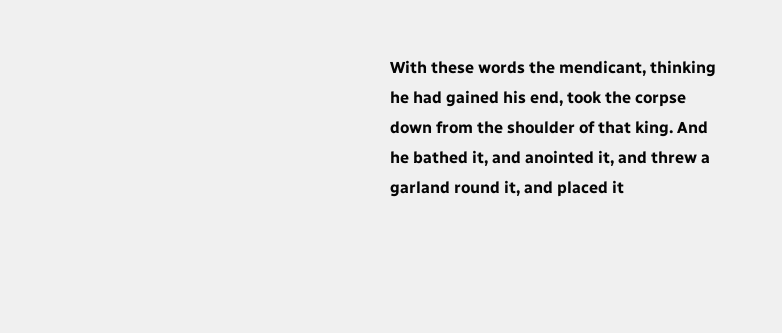With these words the mendicant, thinking he had gained his end, took the corpse down from the shoulder of that king. And he bathed it, and anointed it, and threw a garland round it, and placed it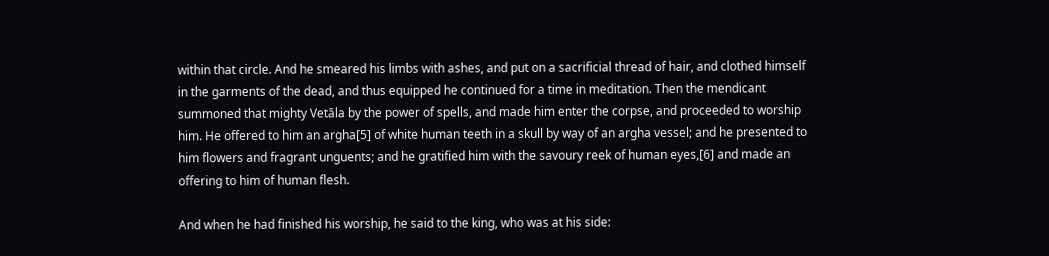within that circle. And he smeared his limbs with ashes, and put on a sacrificial thread of hair, and clothed himself in the garments of the dead, and thus equipped he continued for a time in meditation. Then the mendicant summoned that mighty Vetāla by the power of spells, and made him enter the corpse, and proceeded to worship him. He offered to him an argha[5] of white human teeth in a skull by way of an argha vessel; and he presented to him flowers and fragrant unguents; and he gratified him with the savoury reek of human eyes,[6] and made an offering to him of human flesh.

And when he had finished his worship, he said to the king, who was at his side: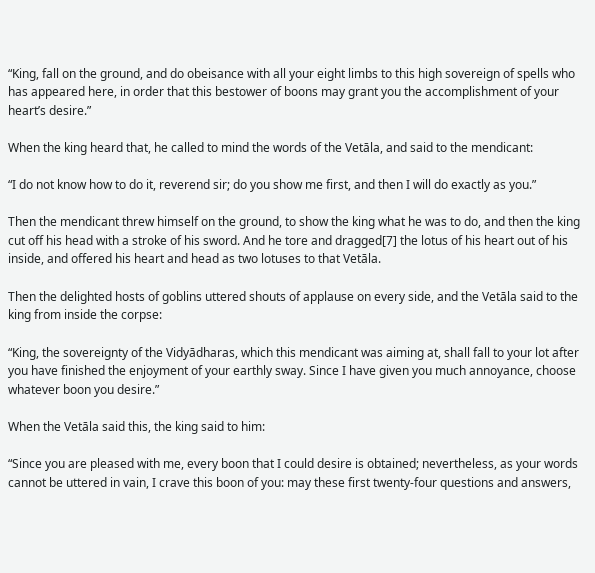“King, fall on the ground, and do obeisance with all your eight limbs to this high sovereign of spells who has appeared here, in order that this bestower of boons may grant you the accomplishment of your heart’s desire.”

When the king heard that, he called to mind the words of the Vetāla, and said to the mendicant:

“I do not know how to do it, reverend sir; do you show me first, and then I will do exactly as you.”

Then the mendicant threw himself on the ground, to show the king what he was to do, and then the king cut off his head with a stroke of his sword. And he tore and dragged[7] the lotus of his heart out of his inside, and offered his heart and head as two lotuses to that Vetāla.

Then the delighted hosts of goblins uttered shouts of applause on every side, and the Vetāla said to the king from inside the corpse:

“King, the sovereignty of the Vidyādharas, which this mendicant was aiming at, shall fall to your lot after you have finished the enjoyment of your earthly sway. Since I have given you much annoyance, choose whatever boon you desire.”

When the Vetāla said this, the king said to him:

“Since you are pleased with me, every boon that I could desire is obtained; nevertheless, as your words cannot be uttered in vain, I crave this boon of you: may these first twenty-four questions and answers,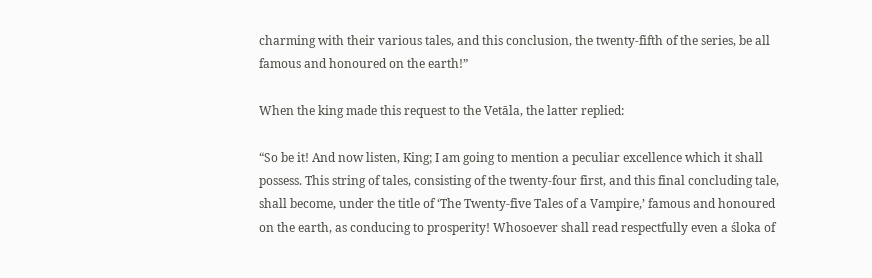charming with their various tales, and this conclusion, the twenty-fifth of the series, be all famous and honoured on the earth!”

When the king made this request to the Vetāla, the latter replied:

“So be it! And now listen, King; I am going to mention a peculiar excellence which it shall possess. This string of tales, consisting of the twenty-four first, and this final concluding tale, shall become, under the title of ‘The Twenty-five Tales of a Vampire,’ famous and honoured on the earth, as conducing to prosperity! Whosoever shall read respectfully even a śloka of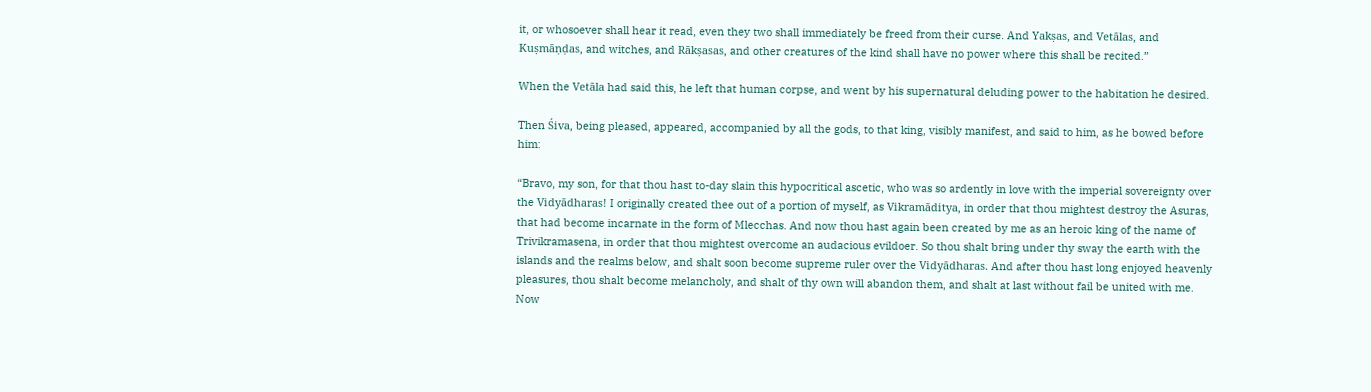it, or whosoever shall hear it read, even they two shall immediately be freed from their curse. And Yakṣas, and Vetālas, and Kuṣmāṇḍas, and witches, and Rākṣasas, and other creatures of the kind shall have no power where this shall be recited.”

When the Vetāla had said this, he left that human corpse, and went by his supernatural deluding power to the habitation he desired.

Then Śiva, being pleased, appeared, accompanied by all the gods, to that king, visibly manifest, and said to him, as he bowed before him:

“Bravo, my son, for that thou hast to-day slain this hypocritical ascetic, who was so ardently in love with the imperial sovereignty over the Vidyādharas! I originally created thee out of a portion of myself, as Vikramāditya, in order that thou mightest destroy the Asuras, that had become incarnate in the form of Mlecchas. And now thou hast again been created by me as an heroic king of the name of Trivikramasena, in order that thou mightest overcome an audacious evildoer. So thou shalt bring under thy sway the earth with the islands and the realms below, and shalt soon become supreme ruler over the Vidyādharas. And after thou hast long enjoyed heavenly pleasures, thou shalt become melancholy, and shalt of thy own will abandon them, and shalt at last without fail be united with me. Now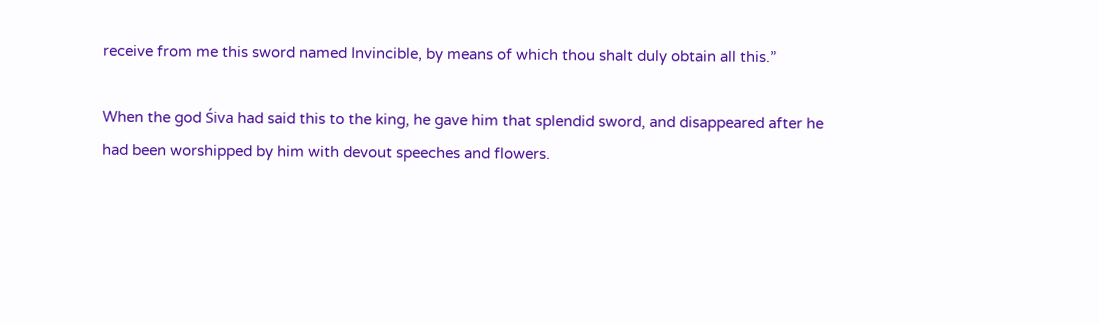receive from me this sword named Invincible, by means of which thou shalt duly obtain all this.”

When the god Śiva had said this to the king, he gave him that splendid sword, and disappeared after he had been worshipped by him with devout speeches and flowers.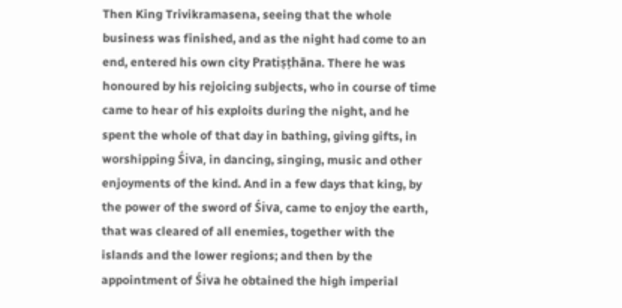Then King Trivikramasena, seeing that the whole business was finished, and as the night had come to an end, entered his own city Pratiṣṭhāna. There he was honoured by his rejoicing subjects, who in course of time came to hear of his exploits during the night, and he spent the whole of that day in bathing, giving gifts, in worshipping Śiva, in dancing, singing, music and other enjoyments of the kind. And in a few days that king, by the power of the sword of Śiva, came to enjoy the earth, that was cleared of all enemies, together with the islands and the lower regions; and then by the appointment of Śiva he obtained the high imperial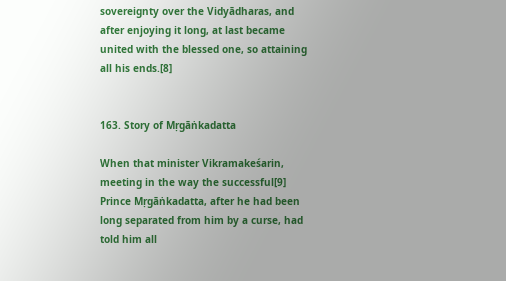sovereignty over the Vidyādharas, and after enjoying it long, at last became united with the blessed one, so attaining all his ends.[8]


163. Story of Mṛgāṅkadatta

When that minister Vikramakeśarin, meeting in the way the successful[9] Prince Mṛgāṅkadatta, after he had been long separated from him by a curse, had told him all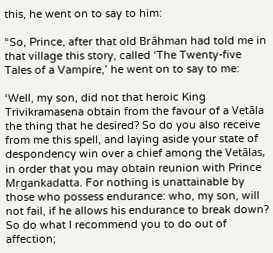this, he went on to say to him:

“So, Prince, after that old Brāhman had told me in that village this story, called ‘The Twenty-five Tales of a Vampire,’ he went on to say to me:

‘Well, my son, did not that heroic King Trivikramasena obtain from the favour of a Vetāla the thing that he desired? So do you also receive from me this spell, and laying aside your state of despondency win over a chief among the Vetālas, in order that you may obtain reunion with Prince Mṛgankadatta. For nothing is unattainable by those who possess endurance: who, my son, will not fail, if he allows his endurance to break down? So do what I recommend you to do out of affection;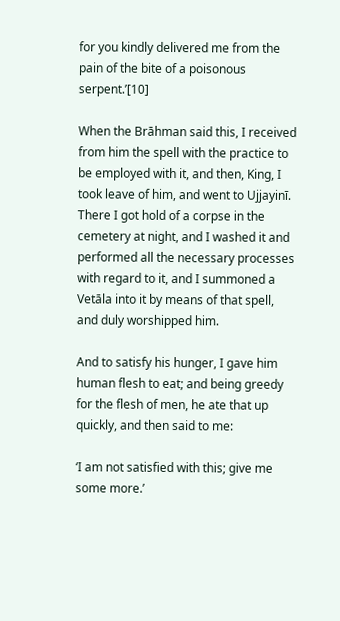for you kindly delivered me from the pain of the bite of a poisonous serpent.’[10]

When the Brāhman said this, I received from him the spell with the practice to be employed with it, and then, King, I took leave of him, and went to Ujjayinī. There I got hold of a corpse in the cemetery at night, and I washed it and performed all the necessary processes with regard to it, and I summoned a Vetāla into it by means of that spell, and duly worshipped him.

And to satisfy his hunger, I gave him human flesh to eat; and being greedy for the flesh of men, he ate that up quickly, and then said to me:

‘I am not satisfied with this; give me some more.’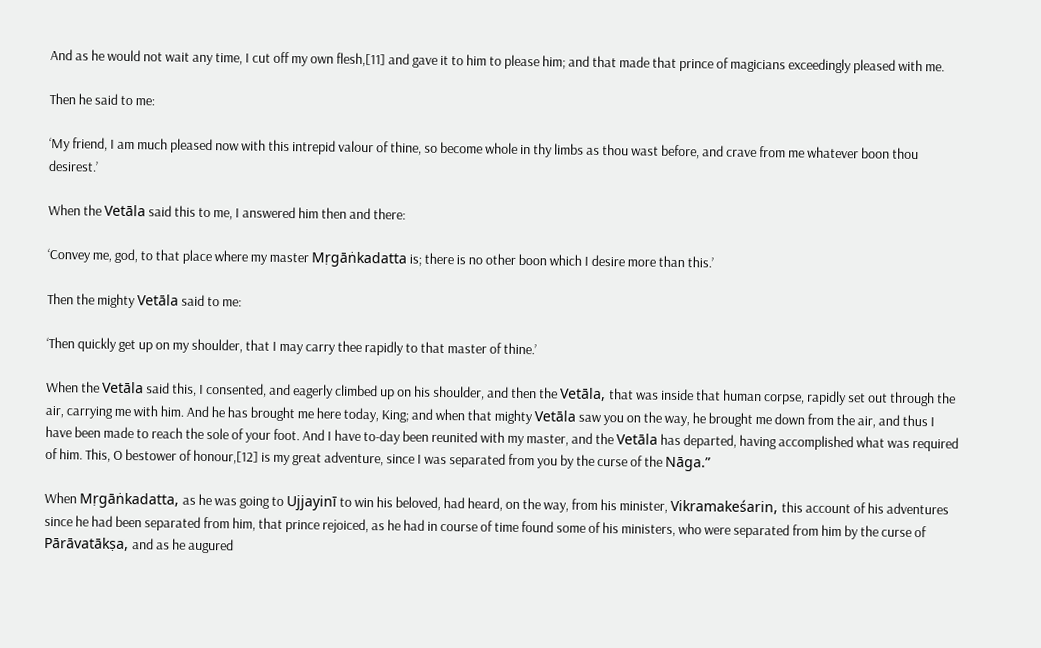And as he would not wait any time, I cut off my own flesh,[11] and gave it to him to please him; and that made that prince of magicians exceedingly pleased with me.

Then he said to me:

‘My friend, I am much pleased now with this intrepid valour of thine, so become whole in thy limbs as thou wast before, and crave from me whatever boon thou desirest.’

When the Vetāla said this to me, I answered him then and there:

‘Convey me, god, to that place where my master Mṛgāṅkadatta is; there is no other boon which I desire more than this.’

Then the mighty Vetāla said to me:

‘Then quickly get up on my shoulder, that I may carry thee rapidly to that master of thine.’

When the Vetāla said this, I consented, and eagerly climbed up on his shoulder, and then the Vetāla, that was inside that human corpse, rapidly set out through the air, carrying me with him. And he has brought me here today, King; and when that mighty Vetāla saw you on the way, he brought me down from the air, and thus I have been made to reach the sole of your foot. And I have to-day been reunited with my master, and the Vetāla has departed, having accomplished what was required of him. This, O bestower of honour,[12] is my great adventure, since I was separated from you by the curse of the Nāga.”

When Mṛgāṅkadatta, as he was going to Ujjayinī to win his beloved, had heard, on the way, from his minister, Vikramakeśarin, this account of his adventures since he had been separated from him, that prince rejoiced, as he had in course of time found some of his ministers, who were separated from him by the curse of Pārāvatākṣa, and as he augured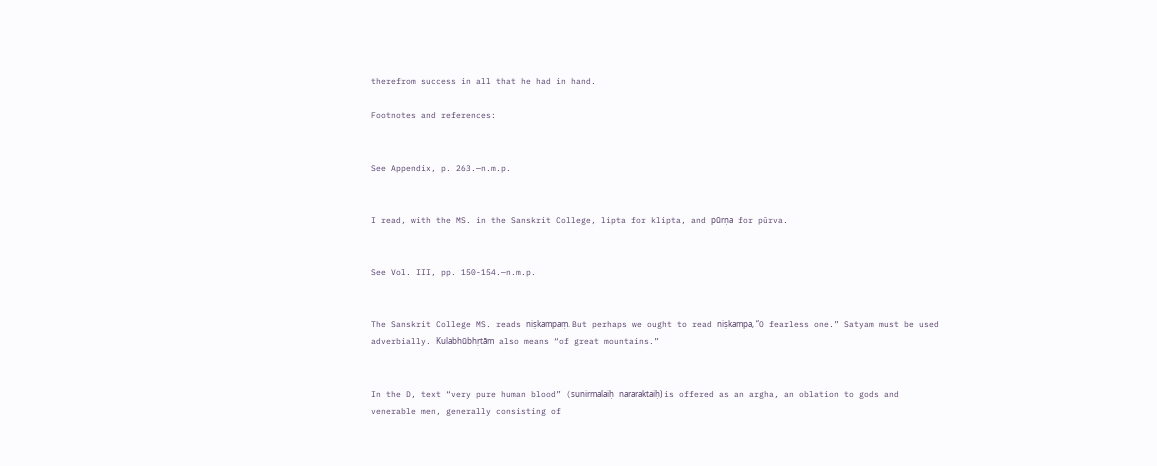therefrom success in all that he had in hand.

Footnotes and references:


See Appendix, p. 263.—n.m.p.


I read, with the MS. in the Sanskrit College, lipta for klipta, and pūrṇa for pūrva.


See Vol. III, pp. 150-154.—n.m.p.


The Sanskrit College MS. reads niṣkampaṃ. But perhaps we ought to read niṣkampa, “O fearless one.” Satyam must be used adverbially. Kulabhūbhṛtām also means “of great mountains.”


In the D, text “very pure human blood” (sunirmalaiḥ nararaktaiḥ) is offered as an argha, an oblation to gods and venerable men, generally consisting of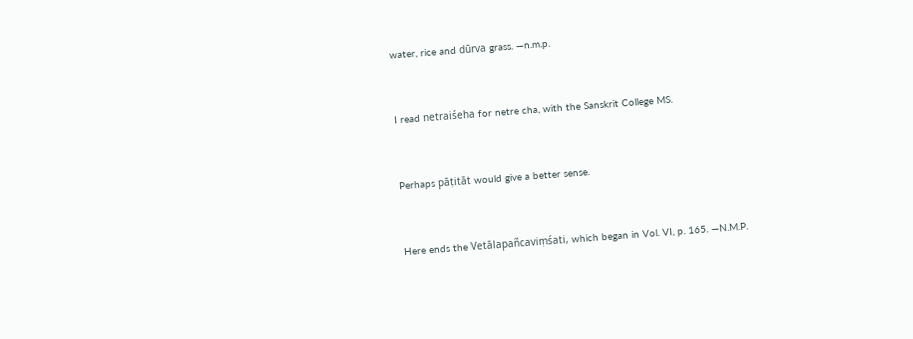water, rice and dūrva grass. —n.m.p.


I read netraiśeha for netre cha, with the Sanskrit College MS.


Perhaps pāṭitāt would give a better sense.


Here ends the Vetālapañcaviṃśati, which began in Vol. VI, p. 165. —N.M.P.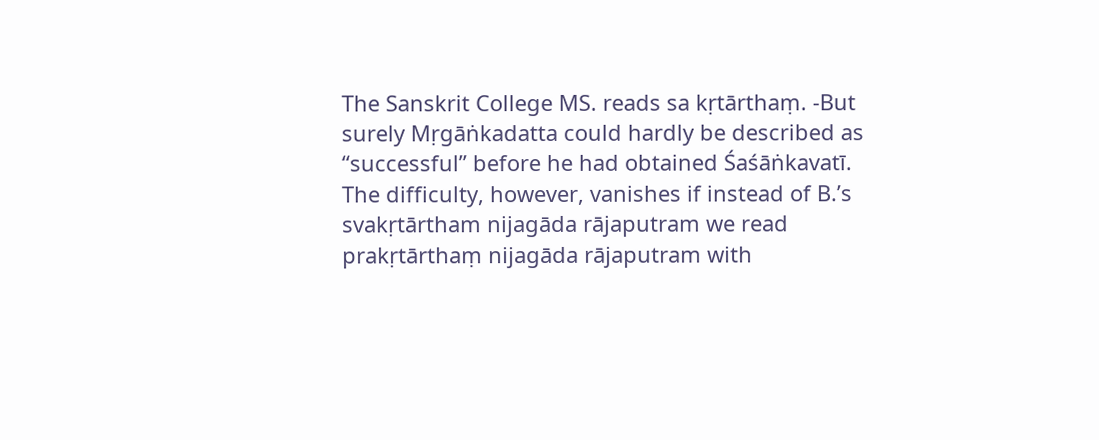The Sanskrit College MS. reads sa kṛtārthaṃ. -But surely Mṛgāṅkadatta could hardly be described as “successful” before he had obtained Śaśāṅkavatī. The difficulty, however, vanishes if instead of B.’s svakṛtārtham nijagāda rājaputram we read prakṛtārthaṃ nijagāda rājaputram with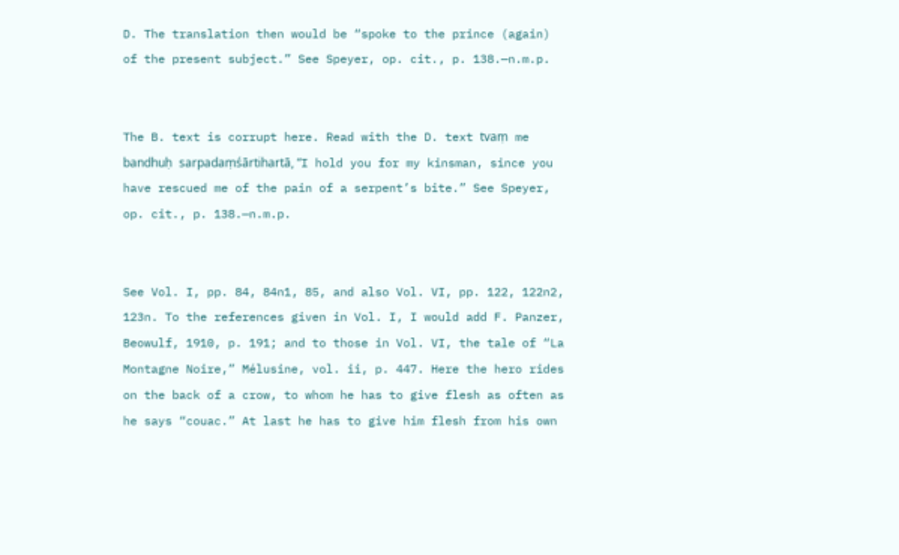D. The translation then would be “spoke to the prince (again) of the present subject.” See Speyer, op. cit., p. 138.—n.m.p.


The B. text is corrupt here. Read with the D. text tvaṃ me bandhuḥ sarpadaṃśārtihartā, “I hold you for my kinsman, since you have rescued me of the pain of a serpent’s bite.” See Speyer, op. cit., p. 138.—n.m.p.


See Vol. I, pp. 84, 84n1, 85, and also Vol. VI, pp. 122, 122n2, 123n. To the references given in Vol. I, I would add F. Panzer, Beowulf, 1910, p. 191; and to those in Vol. VI, the tale of “La Montagne Noire,” Mélusine, vol. ii, p. 447. Here the hero rides on the back of a crow, to whom he has to give flesh as often as he says “couac.” At last he has to give him flesh from his own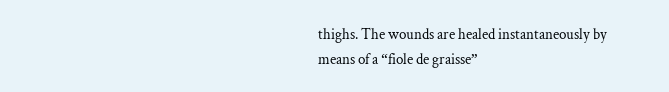thighs. The wounds are healed instantaneously by means of a “fiole de graisse”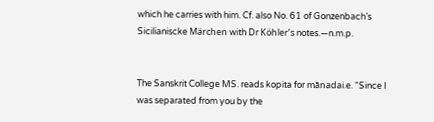which he carries with him. Cf. also No. 61 of Gonzenbach’s Sicilianiscke Märchen with Dr Köhler’s notes.—n.m.p.


The Sanskrit College MS. reads kopita for mānadai.e. “Since I was separated from you by the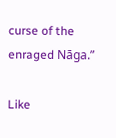curse of the enraged Nāga.”

Like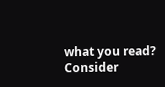what you read? Consider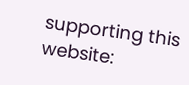supporting this website: